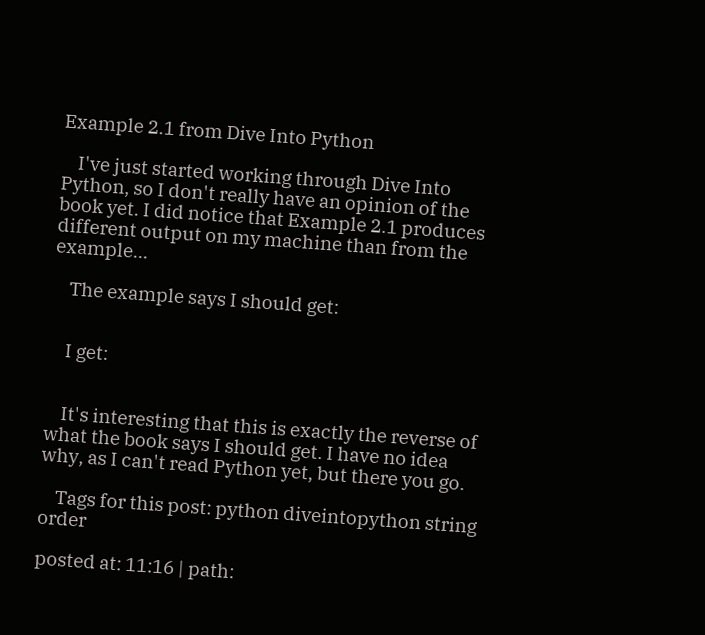Example 2.1 from Dive Into Python

    I've just started working through Dive Into Python, so I don't really have an opinion of the book yet. I did notice that Example 2.1 produces different output on my machine than from the example...

    The example says I should get:


    I get:


    It's interesting that this is exactly the reverse of what the book says I should get. I have no idea why, as I can't read Python yet, but there you go.

    Tags for this post: python diveintopython string order

posted at: 11:16 | path: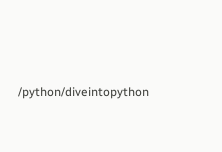/python/diveintopython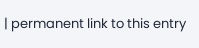| permanent link to this entry